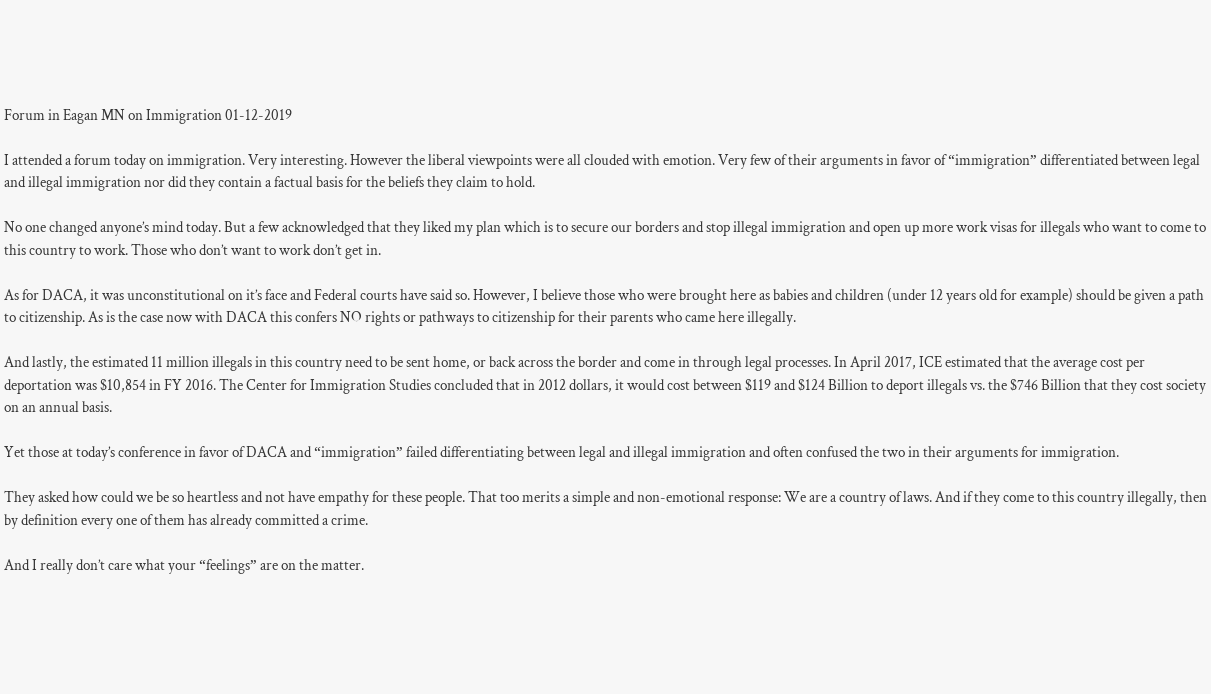Forum in Eagan MN on Immigration 01-12-2019

I attended a forum today on immigration. Very interesting. However the liberal viewpoints were all clouded with emotion. Very few of their arguments in favor of “immigration” differentiated between legal and illegal immigration nor did they contain a factual basis for the beliefs they claim to hold.

No one changed anyone’s mind today. But a few acknowledged that they liked my plan which is to secure our borders and stop illegal immigration and open up more work visas for illegals who want to come to this country to work. Those who don’t want to work don’t get in.

As for DACA, it was unconstitutional on it’s face and Federal courts have said so. However, I believe those who were brought here as babies and children (under 12 years old for example) should be given a path to citizenship. As is the case now with DACA this confers NO rights or pathways to citizenship for their parents who came here illegally.

And lastly, the estimated 11 million illegals in this country need to be sent home, or back across the border and come in through legal processes. In April 2017, ICE estimated that the average cost per deportation was $10,854 in FY 2016. The Center for Immigration Studies concluded that in 2012 dollars, it would cost between $119 and $124 Billion to deport illegals vs. the $746 Billion that they cost society on an annual basis.

Yet those at today’s conference in favor of DACA and “immigration” failed differentiating between legal and illegal immigration and often confused the two in their arguments for immigration.

They asked how could we be so heartless and not have empathy for these people. That too merits a simple and non-emotional response: We are a country of laws. And if they come to this country illegally, then by definition every one of them has already committed a crime.

And I really don’t care what your “feelings” are on the matter.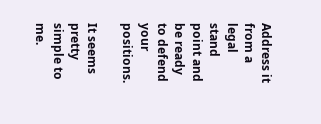Address it from a legal stand point and be ready to defend your positions.

It seems pretty simple to me.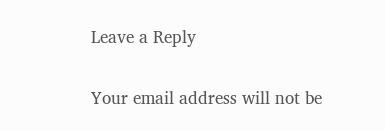Leave a Reply

Your email address will not be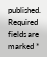published. Required fields are marked *